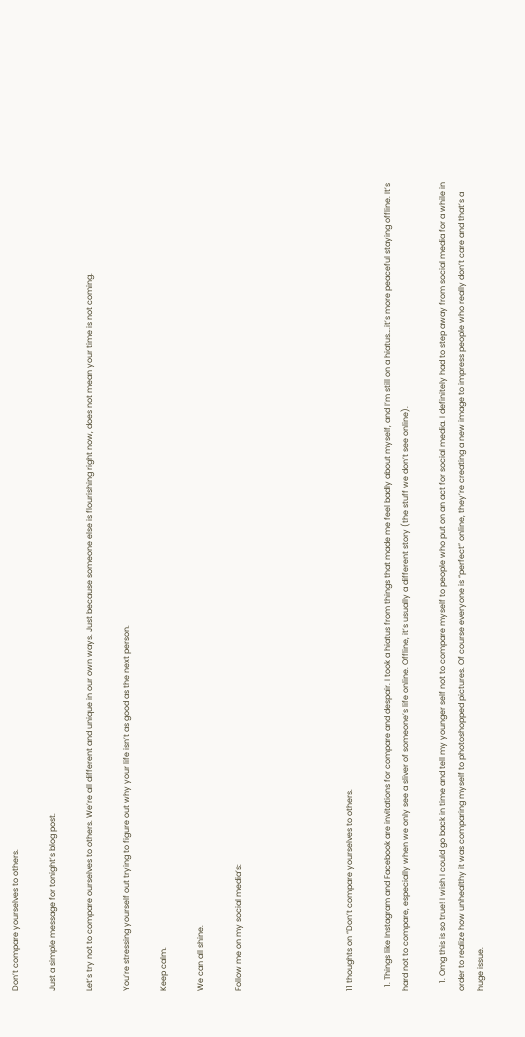Don’t compare yourselves to others.

Just a simple message for tonight’s blog post.

Let’s try not to compare ourselves to others. We’re all different and unique in our own ways. Just because someone else is flourishing right now, does not mean your time is not coming.

You’re stressing yourself out trying to figure out why your life isn’t as good as the next person.

Keep calm.

We can all shine.

Follow me on my social media’s:





11 thoughts on “Don’t compare yourselves to others.

  1. Things like Instagram and Facebook are invitations for compare and despair. I took a hiatus from things that made me feel badly about myself, and I’m still on a hiatus….it’s more peaceful staying offline. It’s hard not to compare, especially when we only see a sliver of someone’s life online. Offline, it’s usually a different story (the stuff we don’t see online).

    1. Omg this is so true! I wish I could go back in time and tell my younger self not to compare myself to people who put on an act for social media. I definitely had to step away from social media for a while in order to realize how unhealthy it was comparing myself to photoshopped pictures. Of course everyone is “perfect” online, they’re creating a new image to impress people who really don’t care and that’s a huge issue.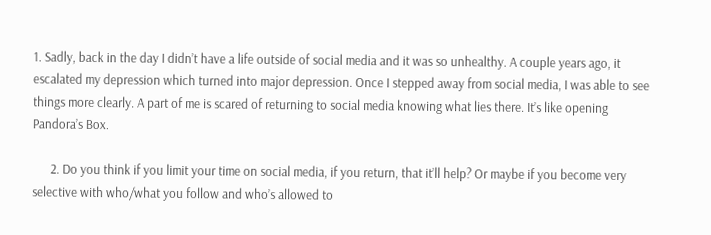1. Sadly, back in the day I didn’t have a life outside of social media and it was so unhealthy. A couple years ago, it escalated my depression which turned into major depression. Once I stepped away from social media, I was able to see things more clearly. A part of me is scared of returning to social media knowing what lies there. It’s like opening Pandora’s Box.

      2. Do you think if you limit your time on social media, if you return, that it’ll help? Or maybe if you become very selective with who/what you follow and who’s allowed to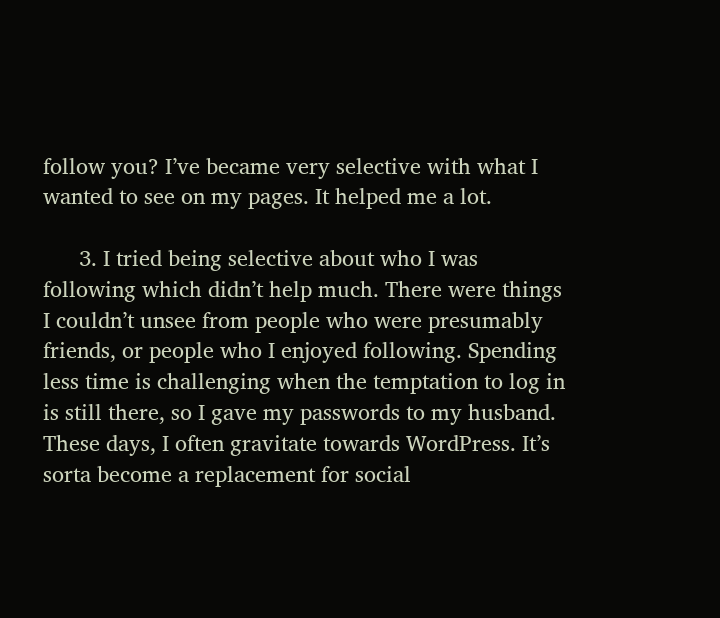follow you? I’ve became very selective with what I wanted to see on my pages. It helped me a lot.

      3. I tried being selective about who I was following which didn’t help much. There were things I couldn’t unsee from people who were presumably friends, or people who I enjoyed following. Spending less time is challenging when the temptation to log in is still there, so I gave my passwords to my husband. These days, I often gravitate towards WordPress. It’s sorta become a replacement for social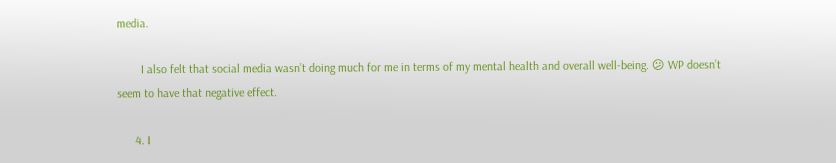media.

        I also felt that social media wasn’t doing much for me in terms of my mental health and overall well-being. 😕 WP doesn’t seem to have that negative effect.

      4. I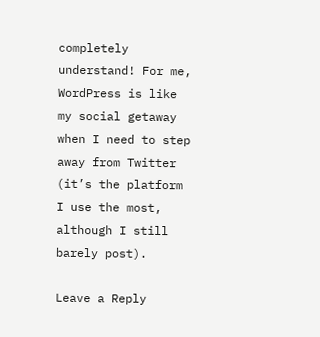completely understand! For me, WordPress is like my social getaway when I need to step away from Twitter (it’s the platform I use the most, although I still barely post).

Leave a Reply